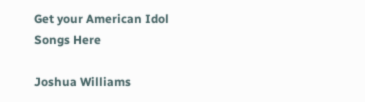Get your American Idol Songs Here

Joshua Williams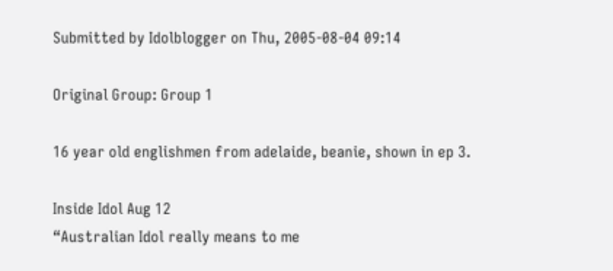Submitted by Idolblogger on Thu, 2005-08-04 09:14

Original Group: Group 1

16 year old englishmen from adelaide, beanie, shown in ep 3.

Inside Idol Aug 12
“Australian Idol really means to me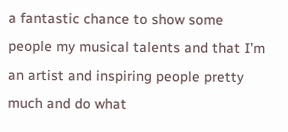a fantastic chance to show some people my musical talents and that I’m an artist and inspiring people pretty much and do what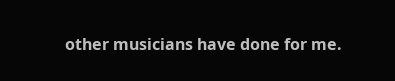other musicians have done for me.